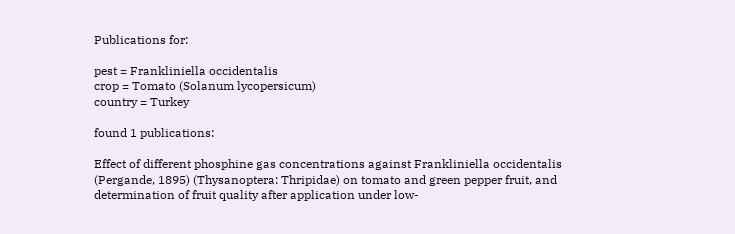Publications for:

pest = Frankliniella occidentalis
crop = Tomato (Solanum lycopersicum)
country = Turkey

found 1 publications:

Effect of different phosphine gas concentrations against Frankliniella occidentalis (Pergande, 1895) (Thysanoptera: Thripidae) on tomato and green pepper fruit, and determination of fruit quality after application under low-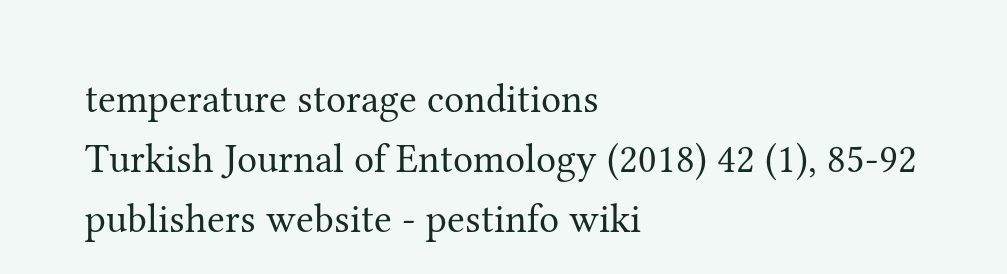temperature storage conditions
Turkish Journal of Entomology (2018) 42 (1), 85-92
publishers website - pestinfo wiki